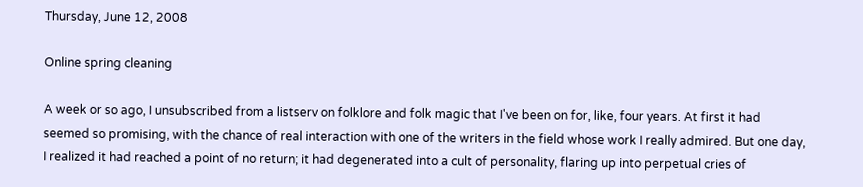Thursday, June 12, 2008

Online spring cleaning

A week or so ago, I unsubscribed from a listserv on folklore and folk magic that I've been on for, like, four years. At first it had seemed so promising, with the chance of real interaction with one of the writers in the field whose work I really admired. But one day, I realized it had reached a point of no return; it had degenerated into a cult of personality, flaring up into perpetual cries of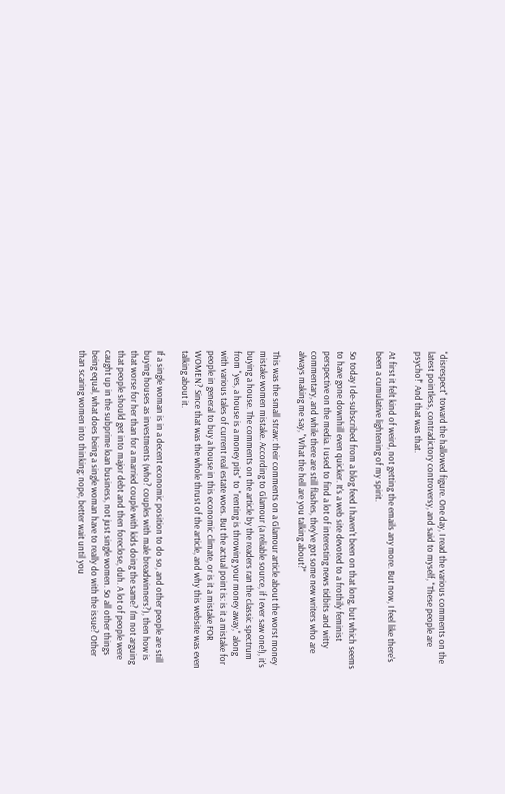"disrespect" toward the hallowed figure. One day, I read the various comments on the latest pointless, contradictory controversy, and said to myself, "These people are psycho!" And that was that.

At first it felt kind of weird, not getting the emails any more. But now, I feel like there's been a cumulative lightening of my spirit.

So today I de-subscribed from a blog feed I haven't been on that long, but which seems to have gone downhill even quicker. It's a web site devoted to a frothily feminist perspective on the media. I used to find a lot of interesting news tidbits and witty commentary, and while there are still flashes, they've got some new writers who are always making me say, "What the hell are you talking about?"

This was the small straw: their comments on a Glamour article about the worst money mistake women mistake. According to Glamour (a reliable source, if I ever saw one!), it's buying a house. The comments on the article by the readers ran the classic spectrum from "yes, a house is a money pits" to "renting is throwing your money away," along with various tales of current real estate woes. But the actual point is: is it a mistake for people in general to buy a house in this economic climate, or is it a mistake FOR WOMEN? Since that was the whole thrust of the article, and why this website was even talking about it.

If a single woman is in a decent economic position to do so, and other people are still buying houses as investments (who? couples with male breadwinners?), then how is that worse for her than for a married couple with kids doing the same? I'm not arguing that people should get into major debt and then foreclose, duh. A lot of people were caught up in the subprime loan business, not just single women. So all other things being equal, what does being a single woman have to really do with the issue? Other than scaring women into thinking: nope, better wait until you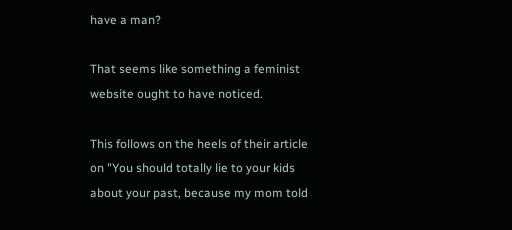have a man?

That seems like something a feminist website ought to have noticed.

This follows on the heels of their article on "You should totally lie to your kids about your past, because my mom told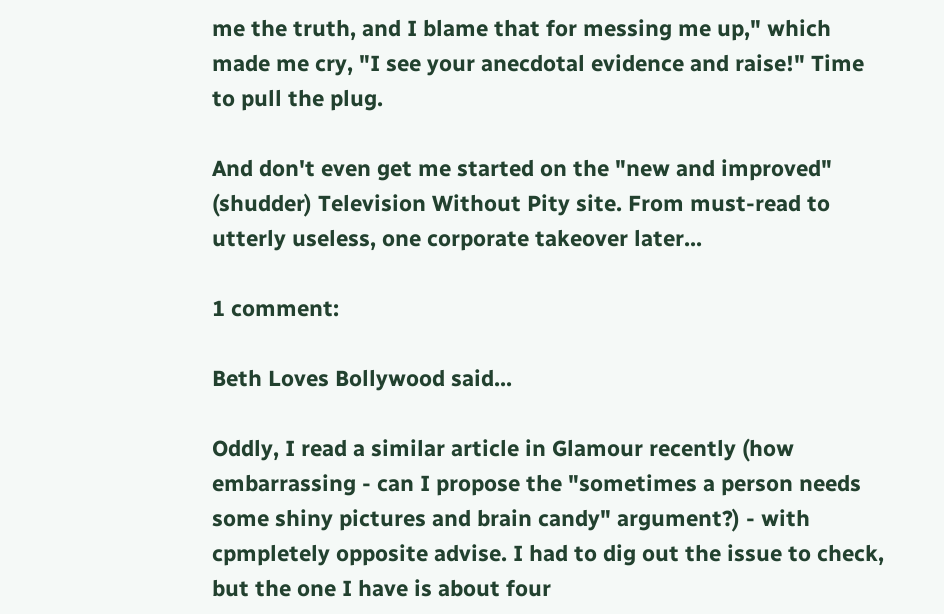me the truth, and I blame that for messing me up," which made me cry, "I see your anecdotal evidence and raise!" Time to pull the plug.

And don't even get me started on the "new and improved" (shudder) Television Without Pity site. From must-read to utterly useless, one corporate takeover later...

1 comment:

Beth Loves Bollywood said...

Oddly, I read a similar article in Glamour recently (how embarrassing - can I propose the "sometimes a person needs some shiny pictures and brain candy" argument?) - with cpmpletely opposite advise. I had to dig out the issue to check, but the one I have is about four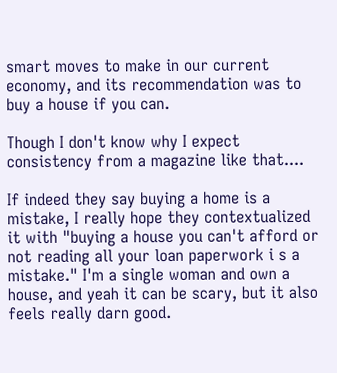smart moves to make in our current economy, and its recommendation was to buy a house if you can.

Though I don't know why I expect consistency from a magazine like that....

If indeed they say buying a home is a mistake, I really hope they contextualized it with "buying a house you can't afford or not reading all your loan paperwork i s a mistake." I'm a single woman and own a house, and yeah it can be scary, but it also feels really darn good.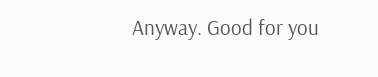Anyway. Good for you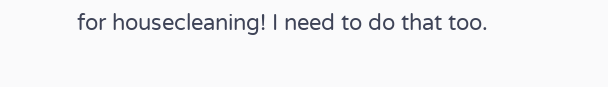for housecleaning! I need to do that too.